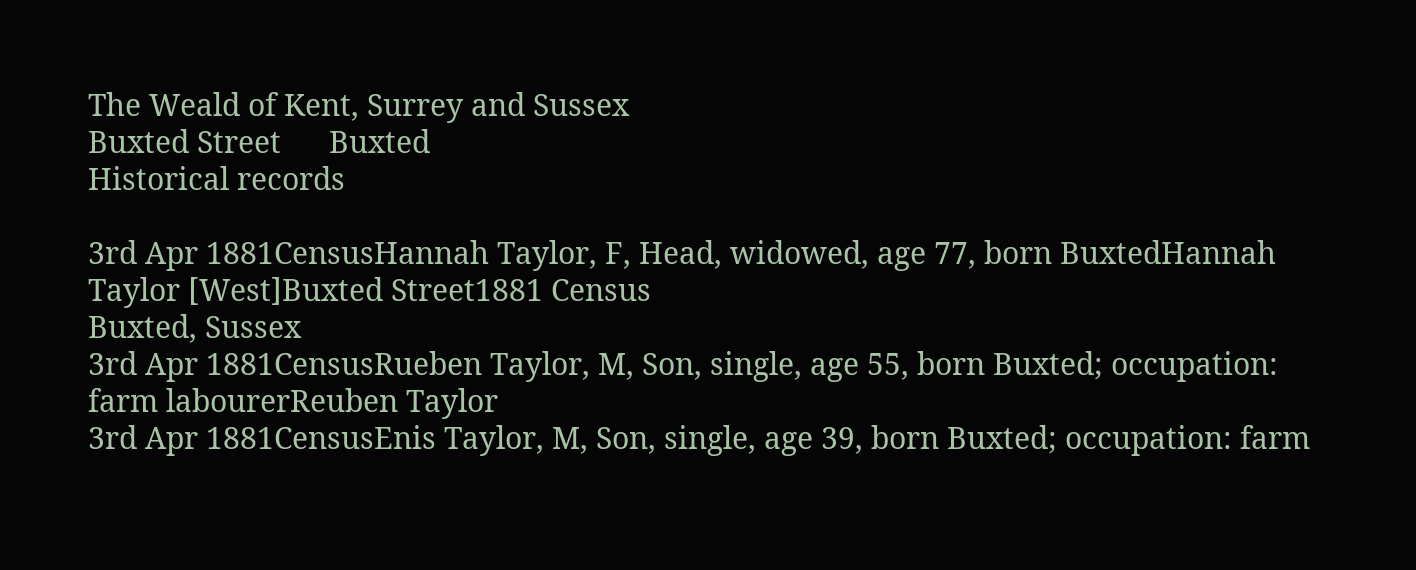The Weald of Kent, Surrey and Sussex
Buxted Street      Buxted
Historical records

3rd Apr 1881CensusHannah Taylor, F, Head, widowed, age 77, born BuxtedHannah Taylor [West]Buxted Street1881 Census
Buxted, Sussex
3rd Apr 1881CensusRueben Taylor, M, Son, single, age 55, born Buxted; occupation: farm labourerReuben Taylor
3rd Apr 1881CensusEnis Taylor, M, Son, single, age 39, born Buxted; occupation: farm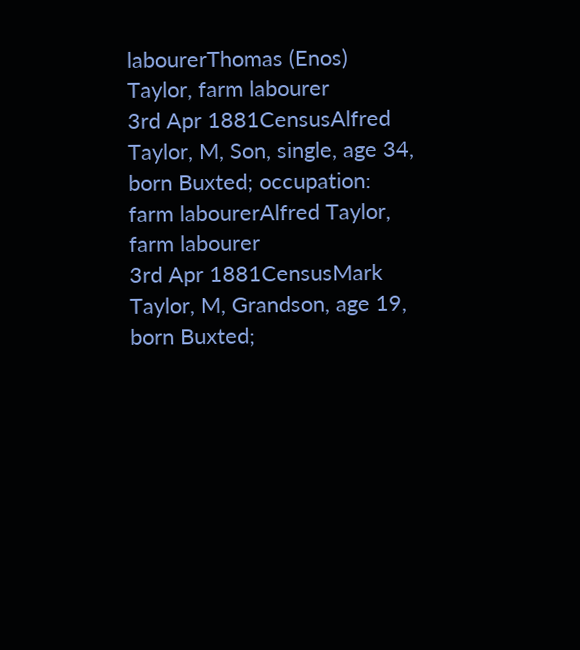labourerThomas (Enos) Taylor, farm labourer
3rd Apr 1881CensusAlfred Taylor, M, Son, single, age 34, born Buxted; occupation: farm labourerAlfred Taylor, farm labourer
3rd Apr 1881CensusMark Taylor, M, Grandson, age 19, born Buxted;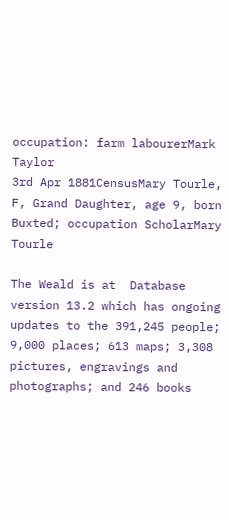occupation: farm labourerMark Taylor
3rd Apr 1881CensusMary Tourle, F, Grand Daughter, age 9, born Buxted; occupation ScholarMary Tourle

The Weald is at  Database version 13.2 which has ongoing updates to the 391,245 people; 9,000 places; 613 maps; 3,308 pictures, engravings and photographs; and 246 books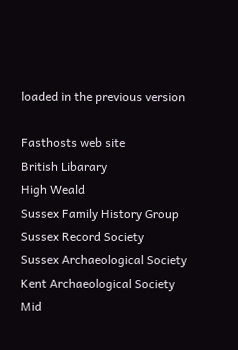loaded in the previous version

Fasthosts web site
British Libarary
High Weald
Sussex Family History Group
Sussex Record Society
Sussex Archaeological Society
Kent Archaeological Society
Mid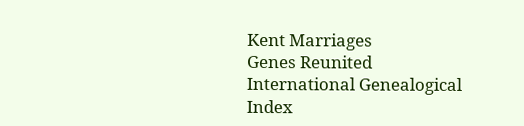Kent Marriages
Genes Reunited
International Genealogical Index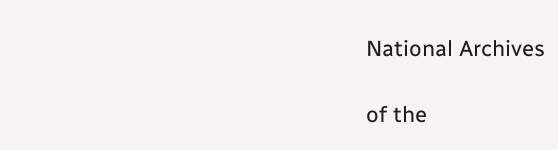National Archives

of the